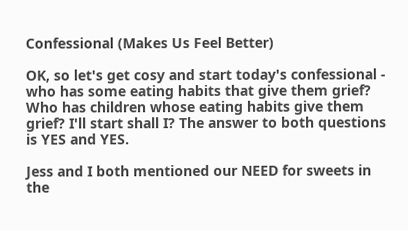Confessional (Makes Us Feel Better)

OK, so let's get cosy and start today's confessional - who has some eating habits that give them grief? Who has children whose eating habits give them grief? I'll start shall I? The answer to both questions is YES and YES.

Jess and I both mentioned our NEED for sweets in the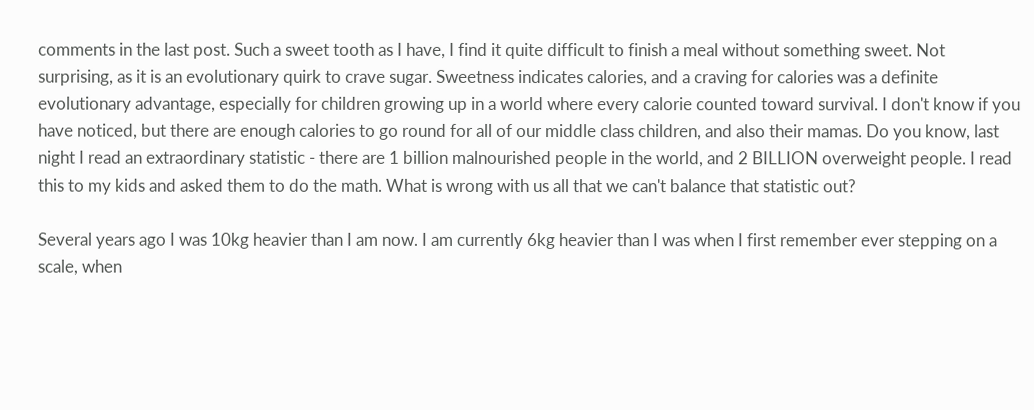comments in the last post. Such a sweet tooth as I have, I find it quite difficult to finish a meal without something sweet. Not surprising, as it is an evolutionary quirk to crave sugar. Sweetness indicates calories, and a craving for calories was a definite evolutionary advantage, especially for children growing up in a world where every calorie counted toward survival. I don't know if you have noticed, but there are enough calories to go round for all of our middle class children, and also their mamas. Do you know, last night I read an extraordinary statistic - there are 1 billion malnourished people in the world, and 2 BILLION overweight people. I read this to my kids and asked them to do the math. What is wrong with us all that we can't balance that statistic out?

Several years ago I was 10kg heavier than I am now. I am currently 6kg heavier than I was when I first remember ever stepping on a scale, when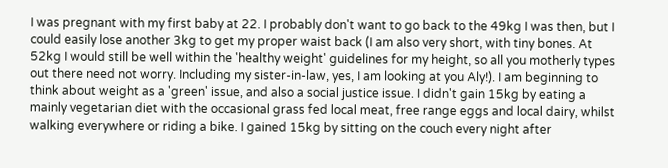I was pregnant with my first baby at 22. I probably don't want to go back to the 49kg I was then, but I could easily lose another 3kg to get my proper waist back (I am also very short, with tiny bones. At 52kg I would still be well within the 'healthy weight' guidelines for my height, so all you motherly types out there need not worry. Including my sister-in-law, yes, I am looking at you Aly!). I am beginning to think about weight as a 'green' issue, and also a social justice issue. I didn't gain 15kg by eating a mainly vegetarian diet with the occasional grass fed local meat, free range eggs and local dairy, whilst walking everywhere or riding a bike. I gained 15kg by sitting on the couch every night after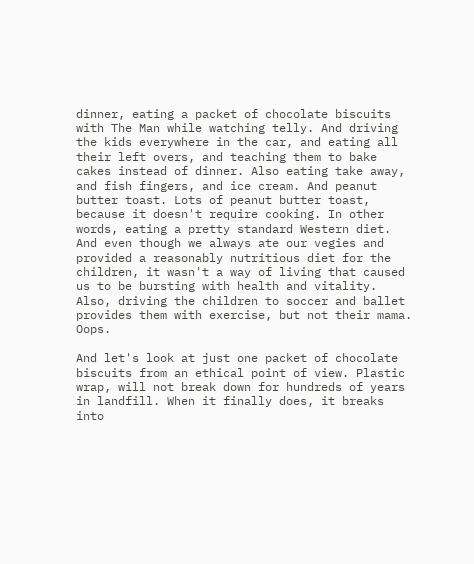dinner, eating a packet of chocolate biscuits with The Man while watching telly. And driving the kids everywhere in the car, and eating all their left overs, and teaching them to bake cakes instead of dinner. Also eating take away, and fish fingers, and ice cream. And peanut butter toast. Lots of peanut butter toast, because it doesn't require cooking. In other words, eating a pretty standard Western diet. And even though we always ate our vegies and provided a reasonably nutritious diet for the children, it wasn't a way of living that caused us to be bursting with health and vitality. Also, driving the children to soccer and ballet provides them with exercise, but not their mama. Oops.

And let's look at just one packet of chocolate biscuits from an ethical point of view. Plastic wrap, will not break down for hundreds of years in landfill. When it finally does, it breaks into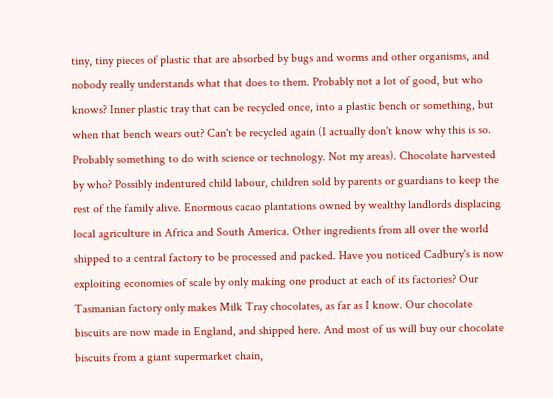tiny, tiny pieces of plastic that are absorbed by bugs and worms and other organisms, and nobody really understands what that does to them. Probably not a lot of good, but who knows? Inner plastic tray that can be recycled once, into a plastic bench or something, but when that bench wears out? Can't be recycled again (I actually don't know why this is so. Probably something to do with science or technology. Not my areas). Chocolate harvested by who? Possibly indentured child labour, children sold by parents or guardians to keep the rest of the family alive. Enormous cacao plantations owned by wealthy landlords displacing local agriculture in Africa and South America. Other ingredients from all over the world shipped to a central factory to be processed and packed. Have you noticed Cadbury's is now exploiting economies of scale by only making one product at each of its factories? Our Tasmanian factory only makes Milk Tray chocolates, as far as I know. Our chocolate biscuits are now made in England, and shipped here. And most of us will buy our chocolate biscuits from a giant supermarket chain,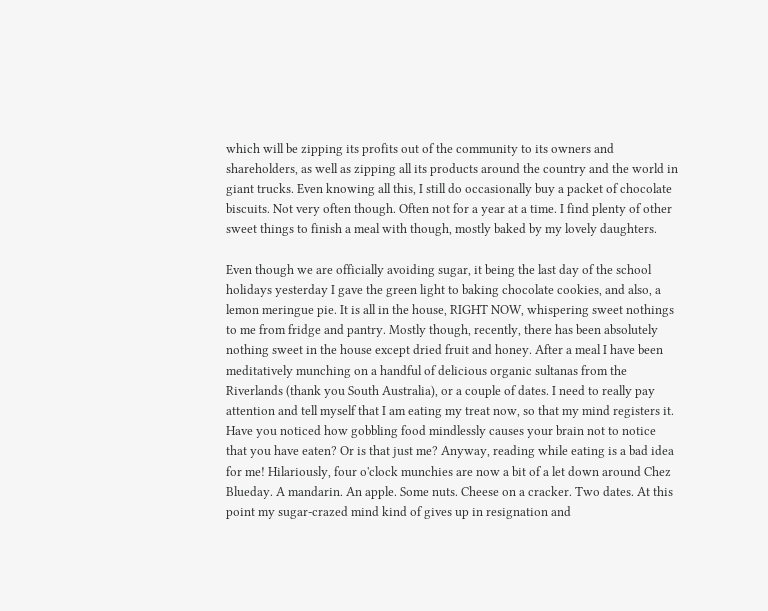which will be zipping its profits out of the community to its owners and shareholders, as well as zipping all its products around the country and the world in giant trucks. Even knowing all this, I still do occasionally buy a packet of chocolate biscuits. Not very often though. Often not for a year at a time. I find plenty of other sweet things to finish a meal with though, mostly baked by my lovely daughters.

Even though we are officially avoiding sugar, it being the last day of the school holidays yesterday I gave the green light to baking chocolate cookies, and also, a lemon meringue pie. It is all in the house, RIGHT NOW, whispering sweet nothings to me from fridge and pantry. Mostly though, recently, there has been absolutely nothing sweet in the house except dried fruit and honey. After a meal I have been meditatively munching on a handful of delicious organic sultanas from the Riverlands (thank you South Australia), or a couple of dates. I need to really pay attention and tell myself that I am eating my treat now, so that my mind registers it. Have you noticed how gobbling food mindlessly causes your brain not to notice that you have eaten? Or is that just me? Anyway, reading while eating is a bad idea for me! Hilariously, four o'clock munchies are now a bit of a let down around Chez Blueday. A mandarin. An apple. Some nuts. Cheese on a cracker. Two dates. At this point my sugar-crazed mind kind of gives up in resignation and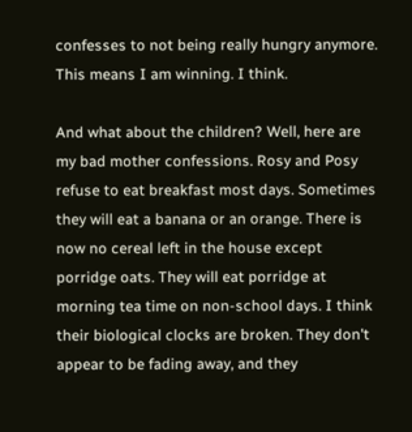confesses to not being really hungry anymore. This means I am winning. I think.

And what about the children? Well, here are my bad mother confessions. Rosy and Posy refuse to eat breakfast most days. Sometimes they will eat a banana or an orange. There is now no cereal left in the house except porridge oats. They will eat porridge at morning tea time on non-school days. I think their biological clocks are broken. They don't appear to be fading away, and they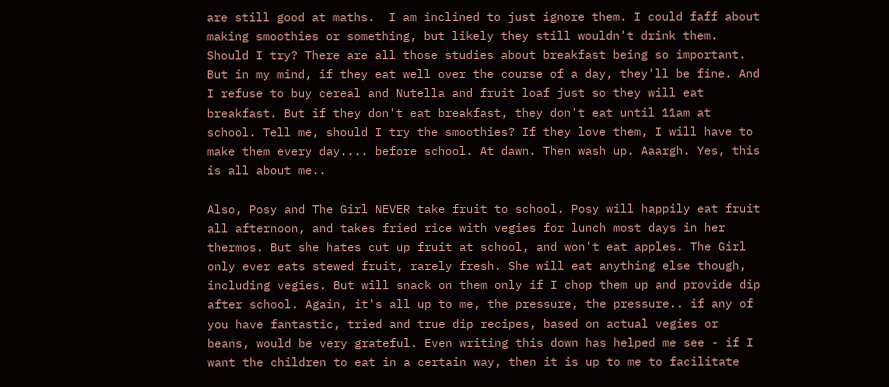are still good at maths.  I am inclined to just ignore them. I could faff about making smoothies or something, but likely they still wouldn't drink them. Should I try? There are all those studies about breakfast being so important. But in my mind, if they eat well over the course of a day, they'll be fine. And I refuse to buy cereal and Nutella and fruit loaf just so they will eat breakfast. But if they don't eat breakfast, they don't eat until 11am at school. Tell me, should I try the smoothies? If they love them, I will have to make them every day.... before school. At dawn. Then wash up. Aaargh. Yes, this is all about me..

Also, Posy and The Girl NEVER take fruit to school. Posy will happily eat fruit all afternoon, and takes fried rice with vegies for lunch most days in her thermos. But she hates cut up fruit at school, and won't eat apples. The Girl only ever eats stewed fruit, rarely fresh. She will eat anything else though, including vegies. But will snack on them only if I chop them up and provide dip after school. Again, it's all up to me, the pressure, the pressure.. if any of you have fantastic, tried and true dip recipes, based on actual vegies or beans, would be very grateful. Even writing this down has helped me see - if I want the children to eat in a certain way, then it is up to me to facilitate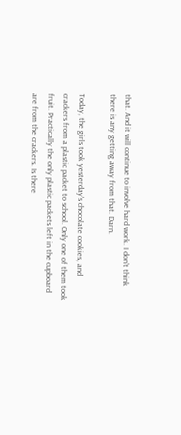that. And it will continue to involve hard work. I don't think there is any getting away from that. Darn.

Today, the girls took yesterday's chocolate cookies, and crackers from a plastic packet to school. Only one of them took fruit. Practically the only plastic packets left in the cupboard are from the crackers. Is there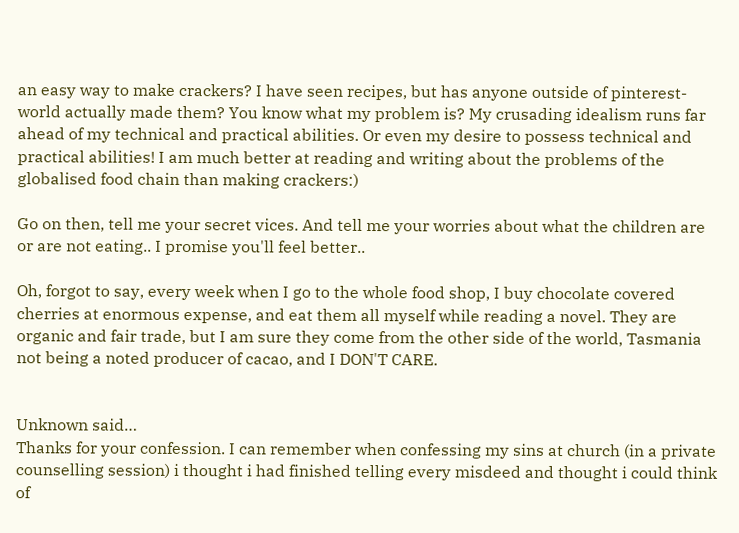an easy way to make crackers? I have seen recipes, but has anyone outside of pinterest-world actually made them? You know what my problem is? My crusading idealism runs far ahead of my technical and practical abilities. Or even my desire to possess technical and practical abilities! I am much better at reading and writing about the problems of the globalised food chain than making crackers:)

Go on then, tell me your secret vices. And tell me your worries about what the children are or are not eating.. I promise you'll feel better..

Oh, forgot to say, every week when I go to the whole food shop, I buy chocolate covered cherries at enormous expense, and eat them all myself while reading a novel. They are organic and fair trade, but I am sure they come from the other side of the world, Tasmania not being a noted producer of cacao, and I DON'T CARE.


Unknown said…
Thanks for your confession. I can remember when confessing my sins at church (in a private counselling session) i thought i had finished telling every misdeed and thought i could think of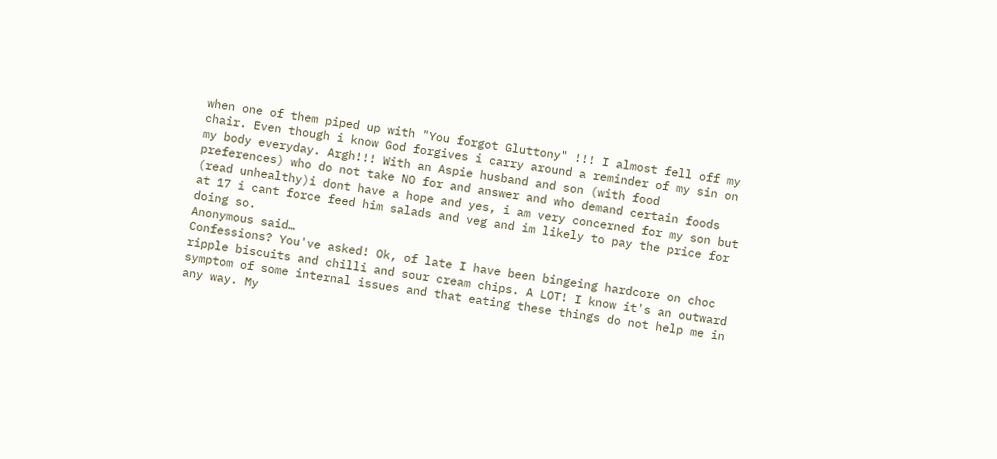when one of them piped up with "You forgot Gluttony" !!! I almost fell off my chair. Even though i know God forgives i carry around a reminder of my sin on my body everyday. Argh!!! With an Aspie husband and son (with food preferences) who do not take NO for and answer and who demand certain foods (read unhealthy)i dont have a hope and yes, i am very concerned for my son but at 17 i cant force feed him salads and veg and im likely to pay the price for doing so.
Anonymous said…
Confessions? You've asked! Ok, of late I have been bingeing hardcore on choc ripple biscuits and chilli and sour cream chips. A LOT! I know it's an outward symptom of some internal issues and that eating these things do not help me in any way. My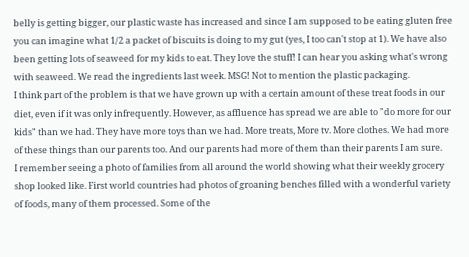belly is getting bigger, our plastic waste has increased and since I am supposed to be eating gluten free you can imagine what 1/2 a packet of biscuits is doing to my gut (yes, I too can't stop at 1). We have also been getting lots of seaweed for my kids to eat. They love the stuff! I can hear you asking what's wrong with seaweed. We read the ingredients last week. MSG! Not to mention the plastic packaging.
I think part of the problem is that we have grown up with a certain amount of these treat foods in our diet, even if it was only infrequently. However, as affluence has spread we are able to "do more for our kids" than we had. They have more toys than we had. More treats, More tv. More clothes. We had more of these things than our parents too. And our parents had more of them than their parents I am sure.
I remember seeing a photo of families from all around the world showing what their weekly grocery shop looked like. First world countries had photos of groaning benches filled with a wonderful variety of foods, many of them processed. Some of the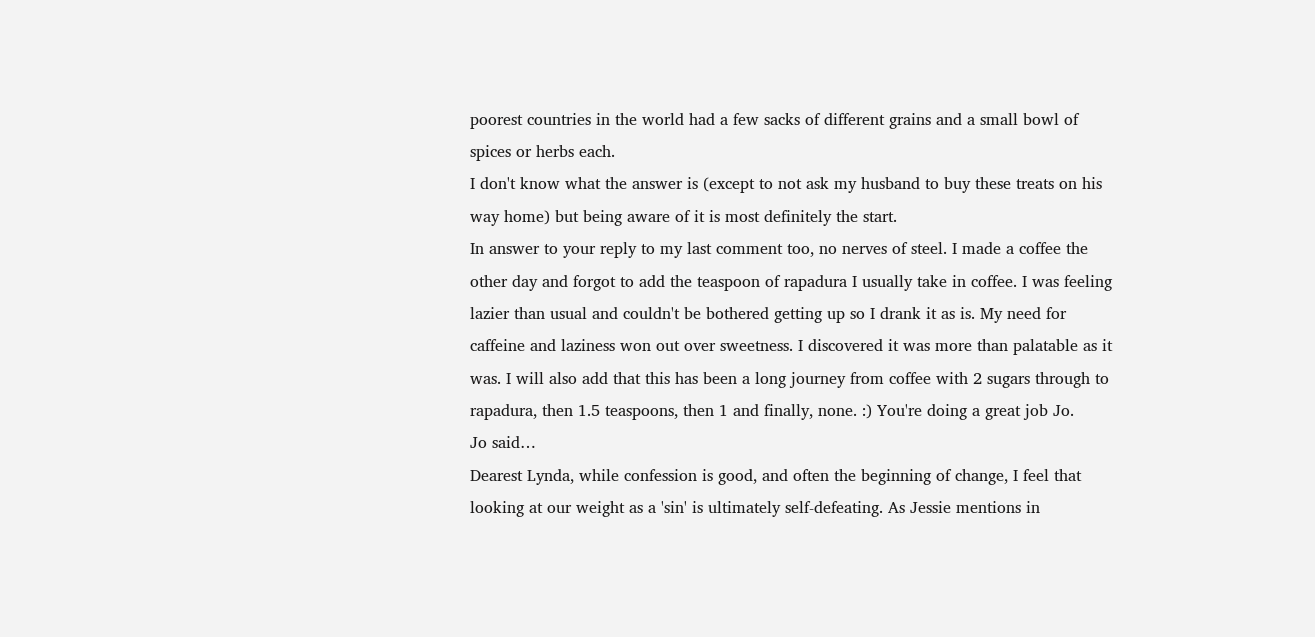poorest countries in the world had a few sacks of different grains and a small bowl of spices or herbs each.
I don't know what the answer is (except to not ask my husband to buy these treats on his way home) but being aware of it is most definitely the start.
In answer to your reply to my last comment too, no nerves of steel. I made a coffee the other day and forgot to add the teaspoon of rapadura I usually take in coffee. I was feeling lazier than usual and couldn't be bothered getting up so I drank it as is. My need for caffeine and laziness won out over sweetness. I discovered it was more than palatable as it was. I will also add that this has been a long journey from coffee with 2 sugars through to rapadura, then 1.5 teaspoons, then 1 and finally, none. :) You're doing a great job Jo.
Jo said…
Dearest Lynda, while confession is good, and often the beginning of change, I feel that looking at our weight as a 'sin' is ultimately self-defeating. As Jessie mentions in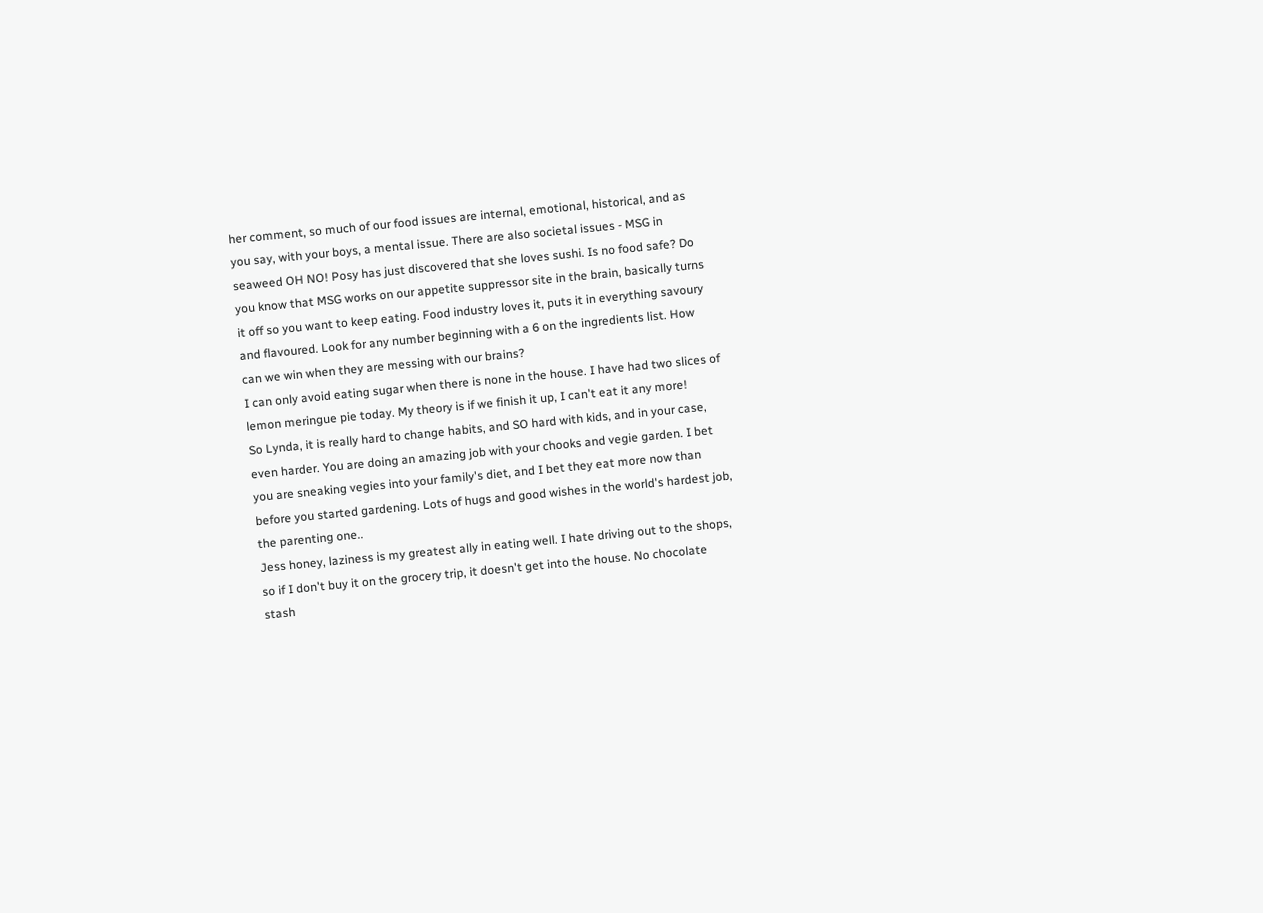her comment, so much of our food issues are internal, emotional, historical, and as you say, with your boys, a mental issue. There are also societal issues - MSG in seaweed OH NO! Posy has just discovered that she loves sushi. Is no food safe? Do you know that MSG works on our appetite suppressor site in the brain, basically turns it off so you want to keep eating. Food industry loves it, puts it in everything savoury and flavoured. Look for any number beginning with a 6 on the ingredients list. How can we win when they are messing with our brains?
I can only avoid eating sugar when there is none in the house. I have had two slices of lemon meringue pie today. My theory is if we finish it up, I can't eat it any more!
So Lynda, it is really hard to change habits, and SO hard with kids, and in your case, even harder. You are doing an amazing job with your chooks and vegie garden. I bet you are sneaking vegies into your family's diet, and I bet they eat more now than before you started gardening. Lots of hugs and good wishes in the world's hardest job, the parenting one..
Jess honey, laziness is my greatest ally in eating well. I hate driving out to the shops, so if I don't buy it on the grocery trip, it doesn't get into the house. No chocolate stash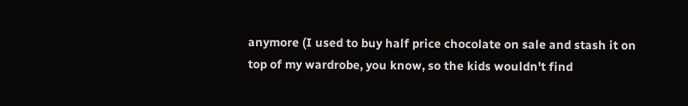anymore (I used to buy half price chocolate on sale and stash it on top of my wardrobe, you know, so the kids wouldn't find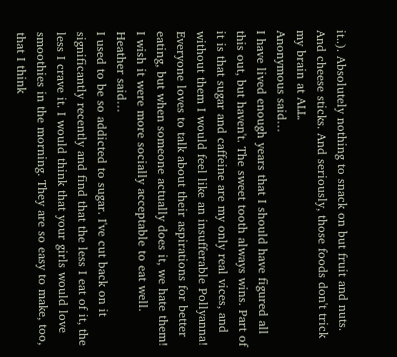it..). Absolutely nothing to snack on but fruit and nuts. And cheese sticks. And seriously, those foods don't trick my brain at ALL.
Anonymous said…
I have lived enough years that I should have figured all this out, but haven't. The sweet tooth always wins. Part of it is that sugar and caffeine are my only real vices, and without them I would feel like an insufferable Pollyanna! Everyone loves to talk about their aspirations for better eating, but when someone actually does it, we hate them! I wish it were more socially acceptable to eat well.
Heather said…
I used to be so addicted to sugar. I've cut back on it significantly recently and find that the less I eat of it, the less I crave it. I would think that your girls would love smoothies in the morning. They are so easy to make, too, that I think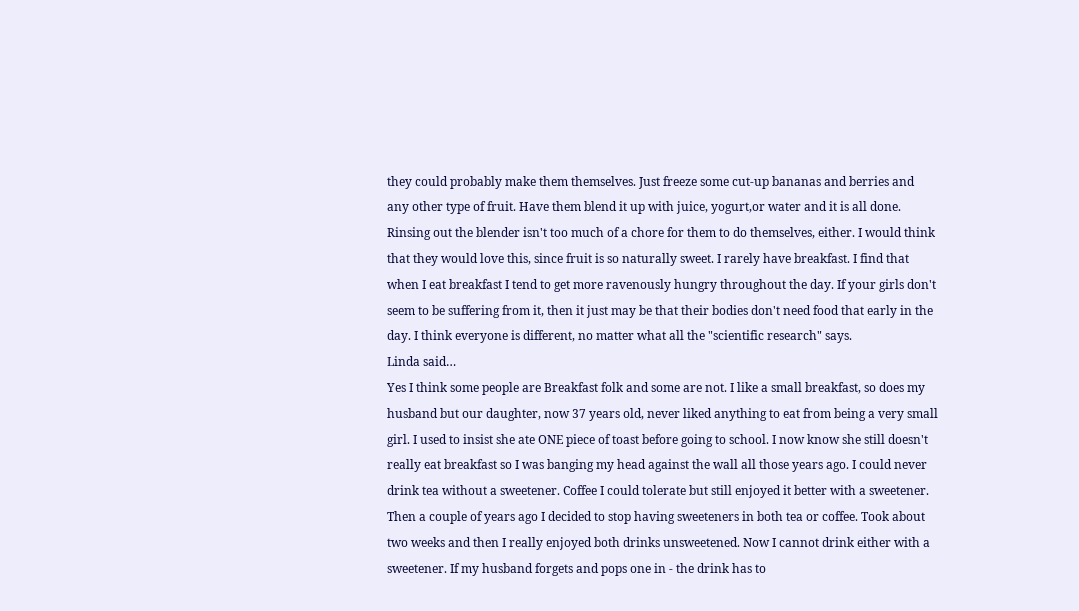they could probably make them themselves. Just freeze some cut-up bananas and berries and any other type of fruit. Have them blend it up with juice, yogurt,or water and it is all done. Rinsing out the blender isn't too much of a chore for them to do themselves, either. I would think that they would love this, since fruit is so naturally sweet. I rarely have breakfast. I find that when I eat breakfast I tend to get more ravenously hungry throughout the day. If your girls don't seem to be suffering from it, then it just may be that their bodies don't need food that early in the day. I think everyone is different, no matter what all the "scientific research" says.
Linda said…
Yes I think some people are Breakfast folk and some are not. I like a small breakfast, so does my husband but our daughter, now 37 years old, never liked anything to eat from being a very small girl. I used to insist she ate ONE piece of toast before going to school. I now know she still doesn't really eat breakfast so I was banging my head against the wall all those years ago. I could never drink tea without a sweetener. Coffee I could tolerate but still enjoyed it better with a sweetener. Then a couple of years ago I decided to stop having sweeteners in both tea or coffee. Took about two weeks and then I really enjoyed both drinks unsweetened. Now I cannot drink either with a sweetener. If my husband forgets and pops one in - the drink has to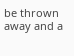be thrown away and a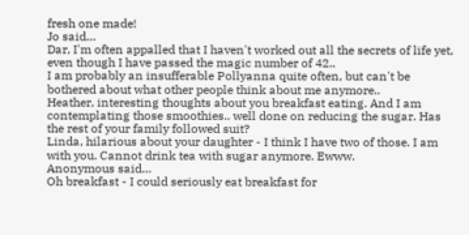fresh one made!
Jo said…
Dar, I'm often appalled that I haven't worked out all the secrets of life yet, even though I have passed the magic number of 42..
I am probably an insufferable Pollyanna quite often, but can't be bothered about what other people think about me anymore..
Heather, interesting thoughts about you breakfast eating. And I am contemplating those smoothies.. well done on reducing the sugar. Has the rest of your family followed suit?
Linda, hilarious about your daughter - I think I have two of those. I am with you. Cannot drink tea with sugar anymore. Ewww.
Anonymous said…
Oh breakfast - I could seriously eat breakfast for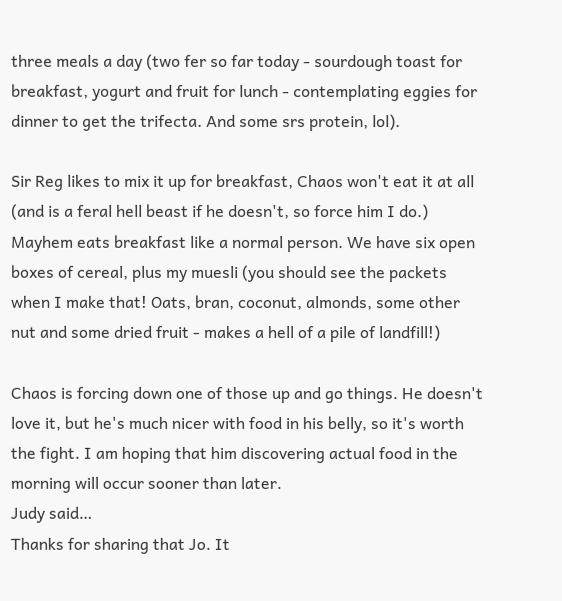three meals a day (two fer so far today - sourdough toast for breakfast, yogurt and fruit for lunch - contemplating eggies for dinner to get the trifecta. And some srs protein, lol).

Sir Reg likes to mix it up for breakfast, Chaos won't eat it at all (and is a feral hell beast if he doesn't, so force him I do.) Mayhem eats breakfast like a normal person. We have six open boxes of cereal, plus my muesli (you should see the packets when I make that! Oats, bran, coconut, almonds, some other nut and some dried fruit - makes a hell of a pile of landfill!)

Chaos is forcing down one of those up and go things. He doesn't love it, but he's much nicer with food in his belly, so it's worth the fight. I am hoping that him discovering actual food in the morning will occur sooner than later.
Judy said…
Thanks for sharing that Jo. It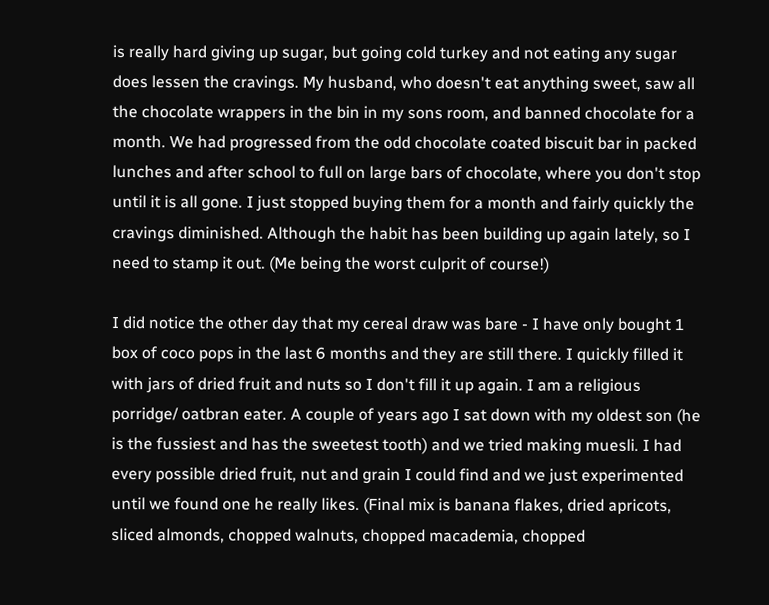is really hard giving up sugar, but going cold turkey and not eating any sugar does lessen the cravings. My husband, who doesn't eat anything sweet, saw all the chocolate wrappers in the bin in my sons room, and banned chocolate for a month. We had progressed from the odd chocolate coated biscuit bar in packed lunches and after school to full on large bars of chocolate, where you don't stop until it is all gone. I just stopped buying them for a month and fairly quickly the cravings diminished. Although the habit has been building up again lately, so I need to stamp it out. (Me being the worst culprit of course!)

I did notice the other day that my cereal draw was bare - I have only bought 1 box of coco pops in the last 6 months and they are still there. I quickly filled it with jars of dried fruit and nuts so I don't fill it up again. I am a religious porridge/ oatbran eater. A couple of years ago I sat down with my oldest son (he is the fussiest and has the sweetest tooth) and we tried making muesli. I had every possible dried fruit, nut and grain I could find and we just experimented until we found one he really likes. (Final mix is banana flakes, dried apricots, sliced almonds, chopped walnuts, chopped macademia, chopped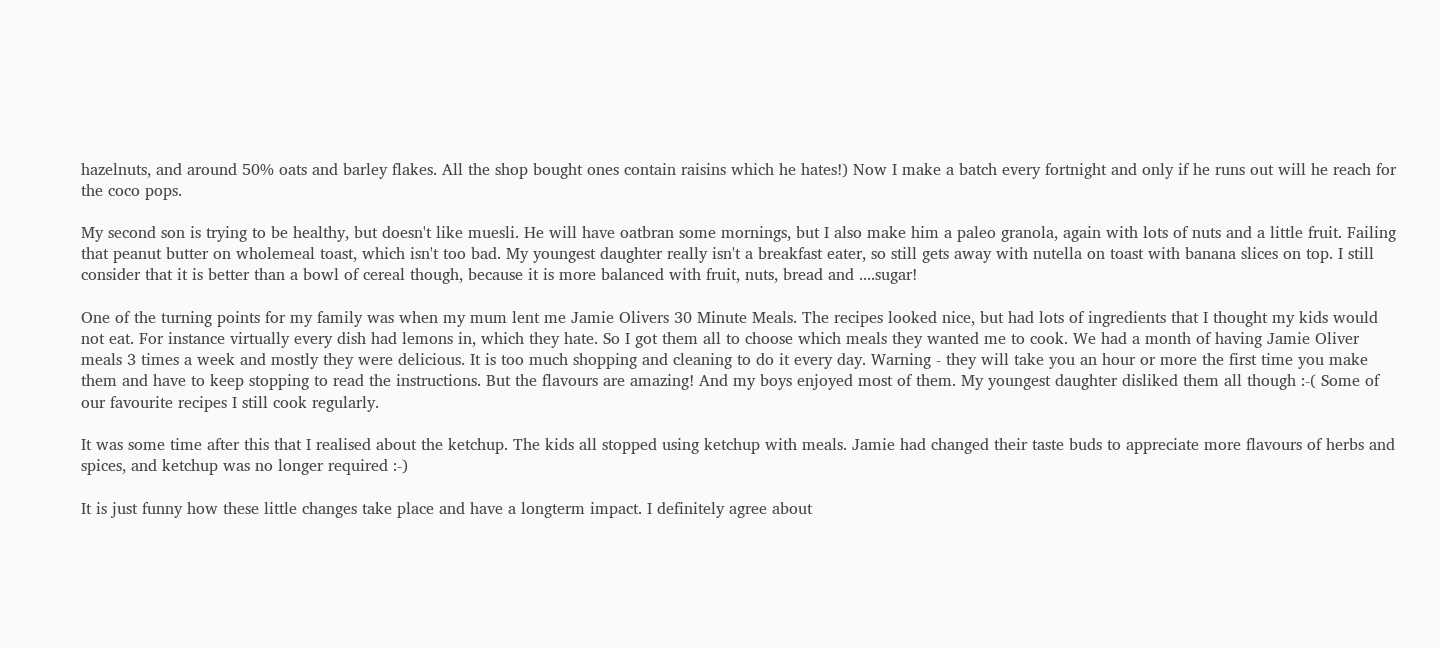hazelnuts, and around 50% oats and barley flakes. All the shop bought ones contain raisins which he hates!) Now I make a batch every fortnight and only if he runs out will he reach for the coco pops.

My second son is trying to be healthy, but doesn't like muesli. He will have oatbran some mornings, but I also make him a paleo granola, again with lots of nuts and a little fruit. Failing that peanut butter on wholemeal toast, which isn't too bad. My youngest daughter really isn't a breakfast eater, so still gets away with nutella on toast with banana slices on top. I still consider that it is better than a bowl of cereal though, because it is more balanced with fruit, nuts, bread and ....sugar!

One of the turning points for my family was when my mum lent me Jamie Olivers 30 Minute Meals. The recipes looked nice, but had lots of ingredients that I thought my kids would not eat. For instance virtually every dish had lemons in, which they hate. So I got them all to choose which meals they wanted me to cook. We had a month of having Jamie Oliver meals 3 times a week and mostly they were delicious. It is too much shopping and cleaning to do it every day. Warning - they will take you an hour or more the first time you make them and have to keep stopping to read the instructions. But the flavours are amazing! And my boys enjoyed most of them. My youngest daughter disliked them all though :-( Some of our favourite recipes I still cook regularly.

It was some time after this that I realised about the ketchup. The kids all stopped using ketchup with meals. Jamie had changed their taste buds to appreciate more flavours of herbs and spices, and ketchup was no longer required :-)

It is just funny how these little changes take place and have a longterm impact. I definitely agree about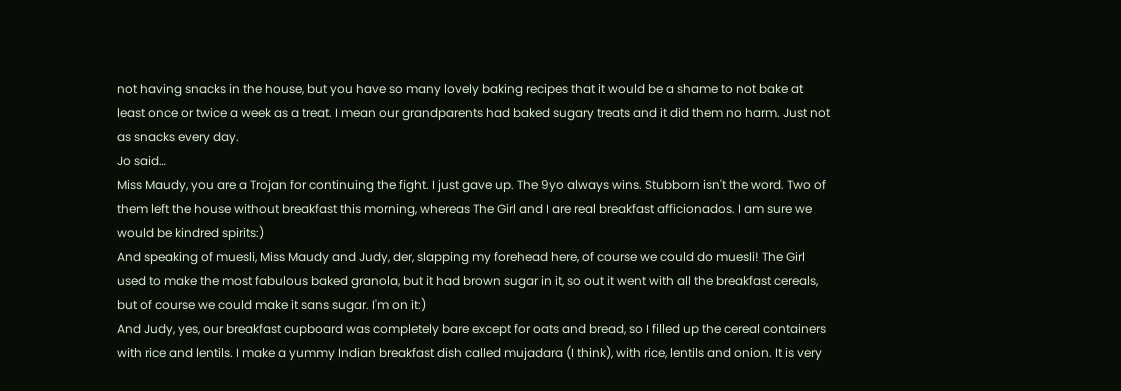not having snacks in the house, but you have so many lovely baking recipes that it would be a shame to not bake at least once or twice a week as a treat. I mean our grandparents had baked sugary treats and it did them no harm. Just not as snacks every day.
Jo said…
Miss Maudy, you are a Trojan for continuing the fight. I just gave up. The 9yo always wins. Stubborn isn't the word. Two of them left the house without breakfast this morning, whereas The Girl and I are real breakfast afficionados. I am sure we would be kindred spirits:)
And speaking of muesli, Miss Maudy and Judy, der, slapping my forehead here, of course we could do muesli! The Girl used to make the most fabulous baked granola, but it had brown sugar in it, so out it went with all the breakfast cereals, but of course we could make it sans sugar. I'm on it:)
And Judy, yes, our breakfast cupboard was completely bare except for oats and bread, so I filled up the cereal containers with rice and lentils. I make a yummy Indian breakfast dish called mujadara (I think), with rice, lentils and onion. It is very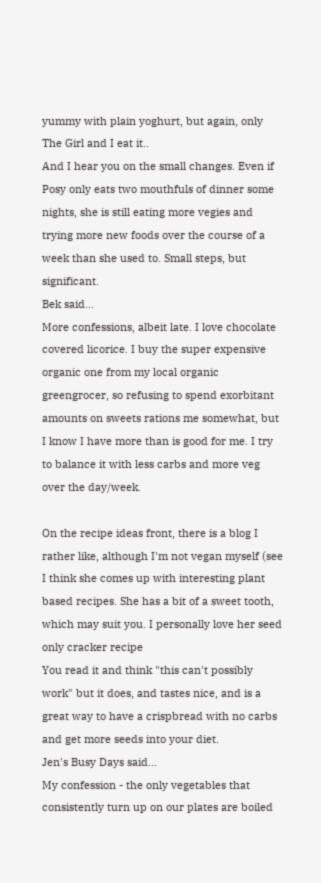yummy with plain yoghurt, but again, only The Girl and I eat it..
And I hear you on the small changes. Even if Posy only eats two mouthfuls of dinner some nights, she is still eating more vegies and trying more new foods over the course of a week than she used to. Small steps, but significant.
Bek said…
More confessions, albeit late. I love chocolate covered licorice. I buy the super expensive organic one from my local organic greengrocer, so refusing to spend exorbitant amounts on sweets rations me somewhat, but I know I have more than is good for me. I try to balance it with less carbs and more veg over the day/week.

On the recipe ideas front, there is a blog I rather like, although I'm not vegan myself (see I think she comes up with interesting plant based recipes. She has a bit of a sweet tooth, which may suit you. I personally love her seed only cracker recipe
You read it and think "this can't possibly work" but it does, and tastes nice, and is a great way to have a crispbread with no carbs and get more seeds into your diet.
Jen's Busy Days said…
My confession - the only vegetables that consistently turn up on our plates are boiled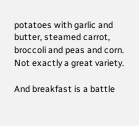potatoes with garlic and butter, steamed carrot, broccoli and peas and corn. Not exactly a great variety.

And breakfast is a battle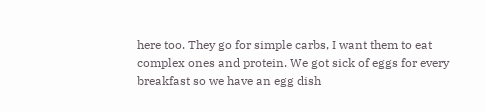here too. They go for simple carbs, I want them to eat complex ones and protein. We got sick of eggs for every breakfast so we have an egg dish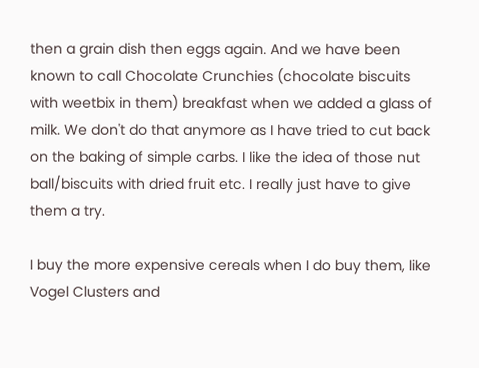then a grain dish then eggs again. And we have been known to call Chocolate Crunchies (chocolate biscuits with weetbix in them) breakfast when we added a glass of milk. We don't do that anymore as I have tried to cut back on the baking of simple carbs. I like the idea of those nut ball/biscuits with dried fruit etc. I really just have to give them a try.

I buy the more expensive cereals when I do buy them, like Vogel Clusters and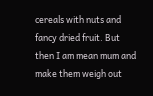cereals with nuts and fancy dried fruit. But then I am mean mum and make them weigh out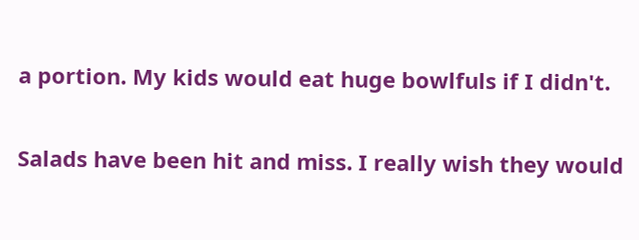a portion. My kids would eat huge bowlfuls if I didn't.

Salads have been hit and miss. I really wish they would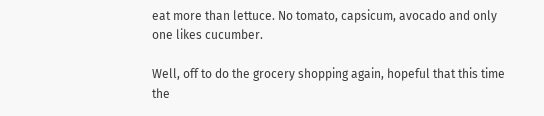eat more than lettuce. No tomato, capsicum, avocado and only one likes cucumber.

Well, off to do the grocery shopping again, hopeful that this time the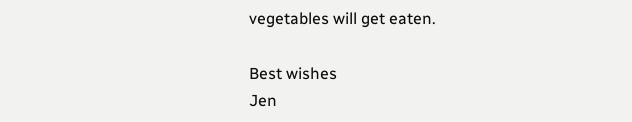vegetables will get eaten.

Best wishes
Jen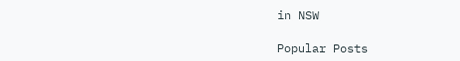in NSW

Popular Posts